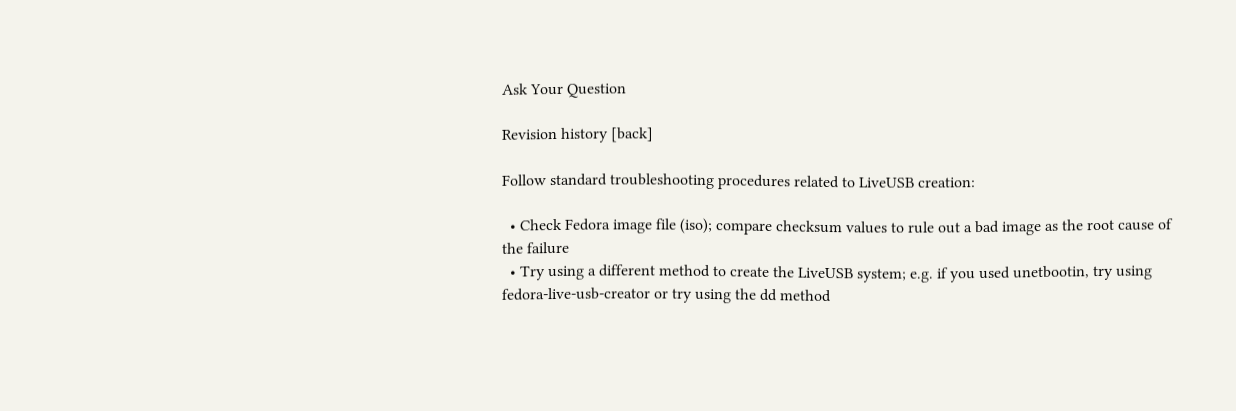Ask Your Question

Revision history [back]

Follow standard troubleshooting procedures related to LiveUSB creation:

  • Check Fedora image file (iso); compare checksum values to rule out a bad image as the root cause of the failure
  • Try using a different method to create the LiveUSB system; e.g. if you used unetbootin, try using fedora-live-usb-creator or try using the dd method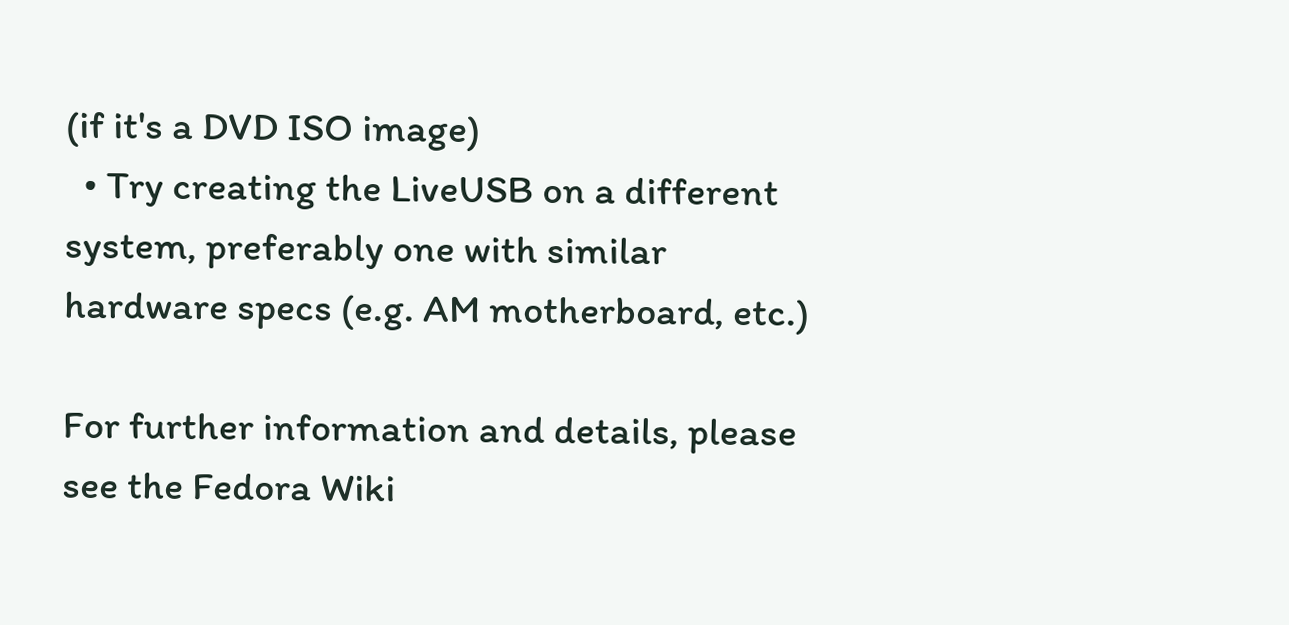(if it's a DVD ISO image)
  • Try creating the LiveUSB on a different system, preferably one with similar hardware specs (e.g. AM motherboard, etc.)

For further information and details, please see the Fedora Wiki